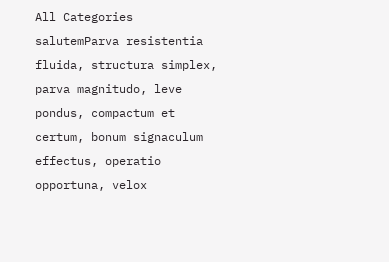All Categories
salutemParva resistentia fluida, structura simplex, parva magnitudo, leve pondus, compactum et certum, bonum signaculum effectus, operatio opportuna, velox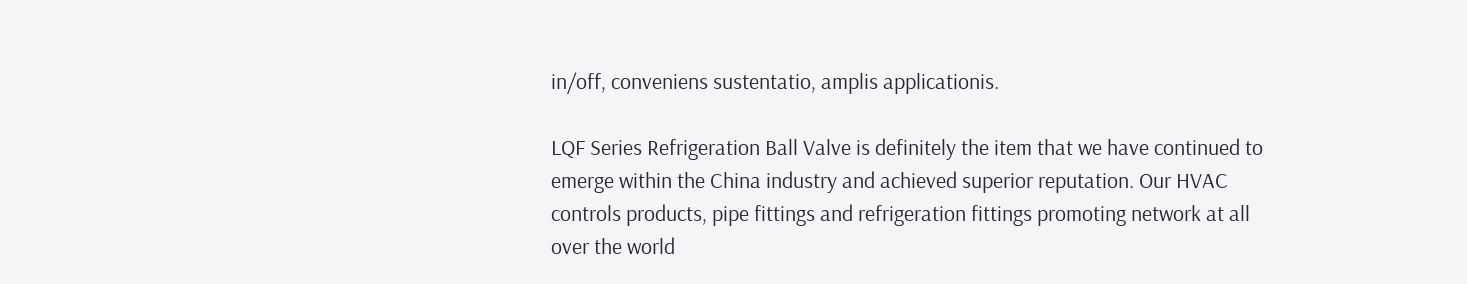in/off, conveniens sustentatio, amplis applicationis.

LQF Series Refrigeration Ball Valve is definitely the item that we have continued to emerge within the China industry and achieved superior reputation. Our HVAC controls products, pipe fittings and refrigeration fittings promoting network at all over the world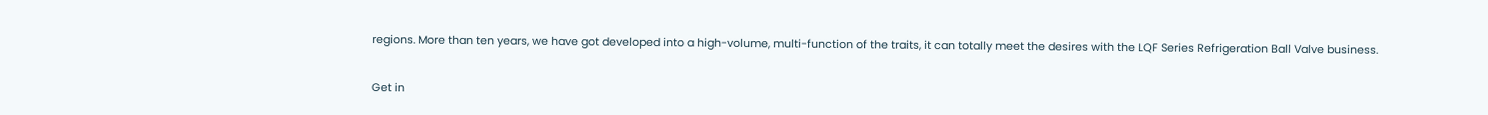regions. More than ten years, we have got developed into a high-volume, multi-function of the traits, it can totally meet the desires with the LQF Series Refrigeration Ball Valve business.


Get in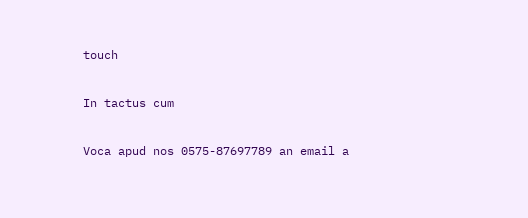touch

In tactus cum

Voca apud nos 0575-87697789 an email a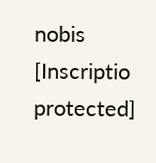nobis [Inscriptio protected]